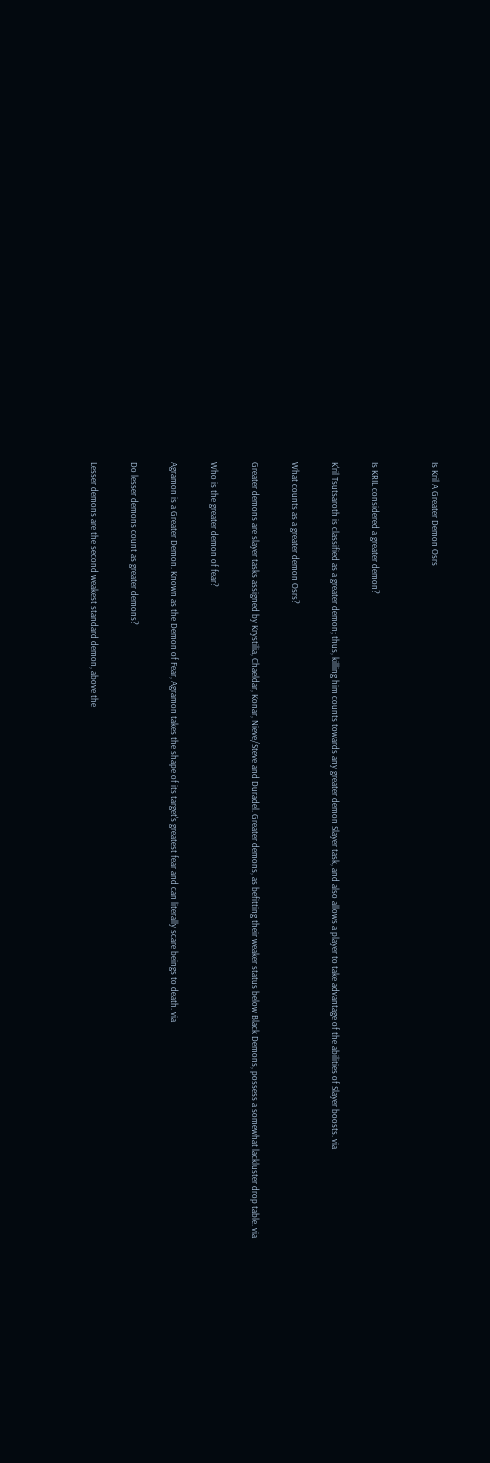Is Kril A Greater Demon Osrs


Is KRIL considered a greater demon?

K'ril Tsutsaroth is classified as a greater demon; thus, killing him counts towards any greater demon Slayer task, and also allows a player to take advantage of the abilities of Slayer boosts. via

What counts as a greater demon Osrs?

Greater demons are slayer tasks assigned by Krystilia, Chaeldar, Konar, Nieve/Steve and Duradel. Greater demons, as befitting their weaker status below Black Demons, possess a somewhat lackluster drop table. via

Who is the greater demon of fear?

Agramon is a Greater Demon. Known as the Demon of Fear, Agramon takes the shape of its target's greatest fear and can literally scare beings to death. via

Do lesser demons count as greater demons?

Lesser demons are the second weakest standard demon, above the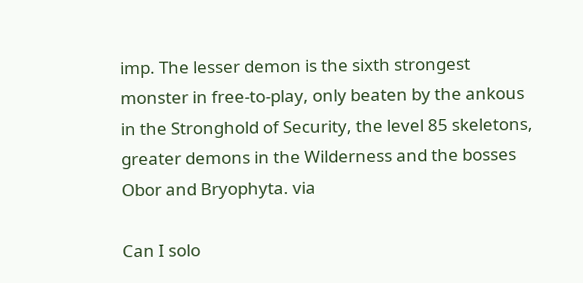imp. The lesser demon is the sixth strongest monster in free-to-play, only beaten by the ankous in the Stronghold of Security, the level 85 skeletons, greater demons in the Wilderness and the bosses Obor and Bryophyta. via

Can I solo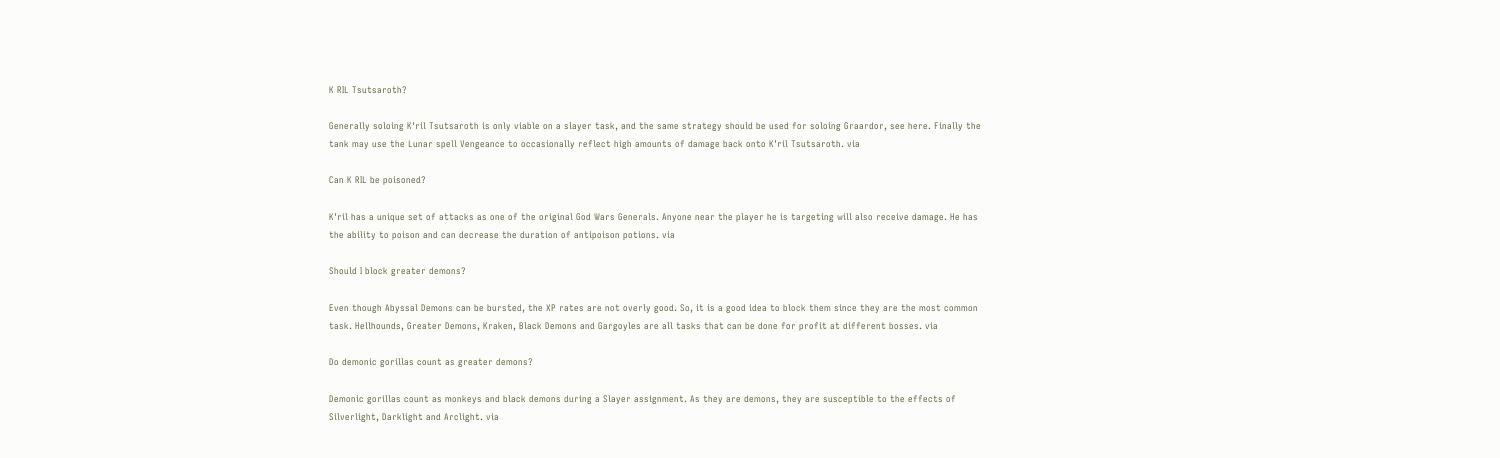K RIL Tsutsaroth?

Generally soloing K'ril Tsutsaroth is only viable on a slayer task, and the same strategy should be used for soloing Graardor, see here. Finally the tank may use the Lunar spell Vengeance to occasionally reflect high amounts of damage back onto K'ril Tsutsaroth. via

Can K RIL be poisoned?

K'ril has a unique set of attacks as one of the original God Wars Generals. Anyone near the player he is targeting will also receive damage. He has the ability to poison and can decrease the duration of antipoison potions. via

Should I block greater demons?

Even though Abyssal Demons can be bursted, the XP rates are not overly good. So, it is a good idea to block them since they are the most common task. Hellhounds, Greater Demons, Kraken, Black Demons and Gargoyles are all tasks that can be done for profit at different bosses. via

Do demonic gorillas count as greater demons?

Demonic gorillas count as monkeys and black demons during a Slayer assignment. As they are demons, they are susceptible to the effects of Silverlight, Darklight and Arclight. via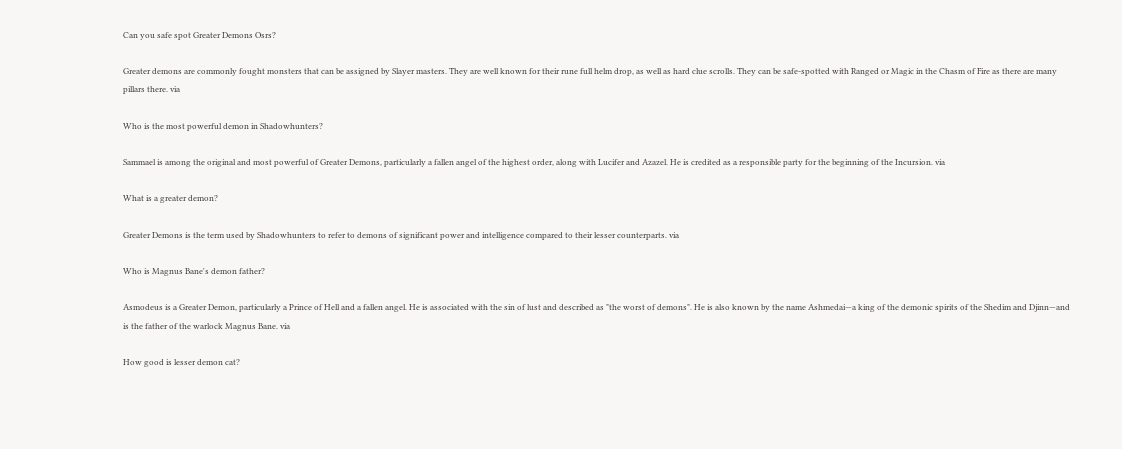Can you safe spot Greater Demons Osrs?

Greater demons are commonly fought monsters that can be assigned by Slayer masters. They are well known for their rune full helm drop, as well as hard clue scrolls. They can be safe-spotted with Ranged or Magic in the Chasm of Fire as there are many pillars there. via

Who is the most powerful demon in Shadowhunters?

Sammael is among the original and most powerful of Greater Demons, particularly a fallen angel of the highest order, along with Lucifer and Azazel. He is credited as a responsible party for the beginning of the Incursion. via

What is a greater demon?

Greater Demons is the term used by Shadowhunters to refer to demons of significant power and intelligence compared to their lesser counterparts. via

Who is Magnus Bane's demon father?

Asmodeus is a Greater Demon, particularly a Prince of Hell and a fallen angel. He is associated with the sin of lust and described as "the worst of demons". He is also known by the name Ashmedai—a king of the demonic spirits of the Shedim and Djinn—and is the father of the warlock Magnus Bane. via

How good is lesser demon cat?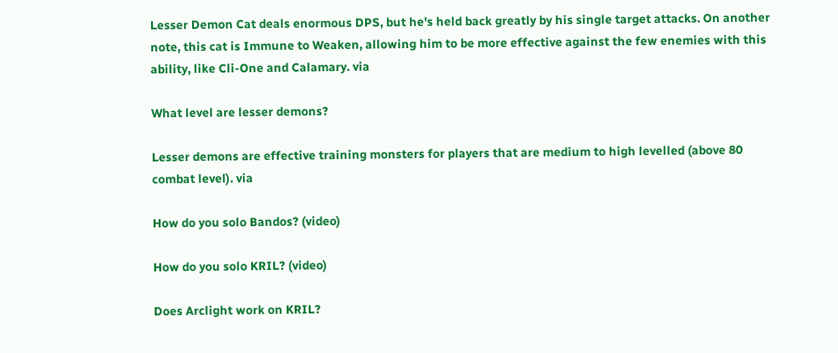Lesser Demon Cat deals enormous DPS, but he's held back greatly by his single target attacks. On another note, this cat is Immune to Weaken, allowing him to be more effective against the few enemies with this ability, like Cli-One and Calamary. via

What level are lesser demons?

Lesser demons are effective training monsters for players that are medium to high levelled (above 80 combat level). via

How do you solo Bandos? (video)

How do you solo KRIL? (video)

Does Arclight work on KRIL?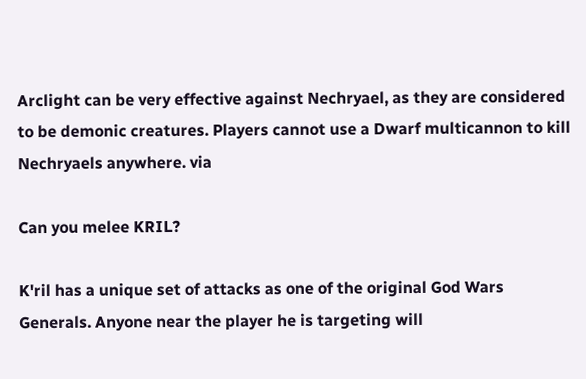Arclight can be very effective against Nechryael, as they are considered to be demonic creatures. Players cannot use a Dwarf multicannon to kill Nechryaels anywhere. via

Can you melee KRIL?

K'ril has a unique set of attacks as one of the original God Wars Generals. Anyone near the player he is targeting will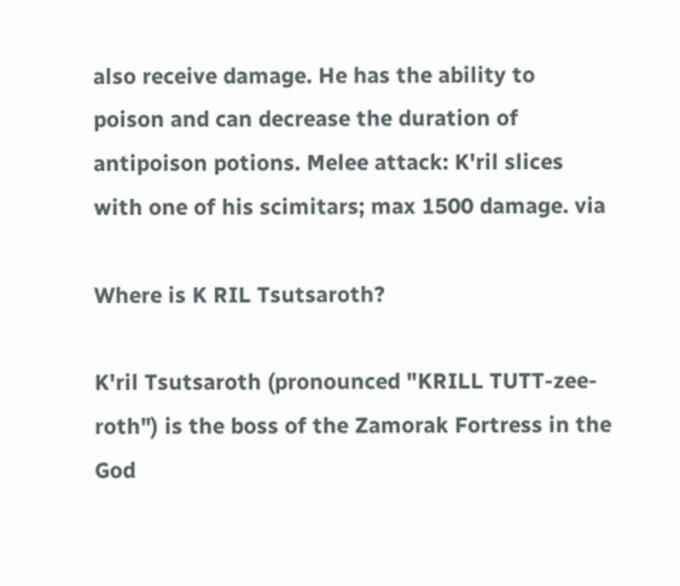also receive damage. He has the ability to poison and can decrease the duration of antipoison potions. Melee attack: K'ril slices with one of his scimitars; max 1500 damage. via

Where is K RIL Tsutsaroth?

K'ril Tsutsaroth (pronounced "KRILL TUTT-zee-roth") is the boss of the Zamorak Fortress in the God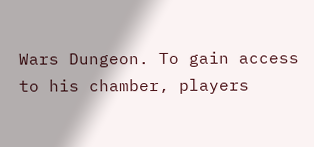Wars Dungeon. To gain access to his chamber, players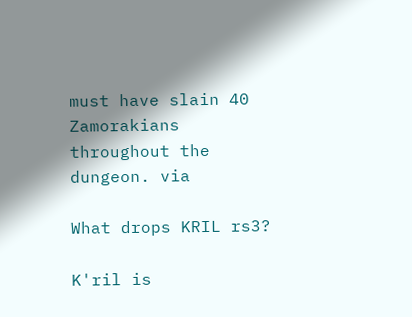must have slain 40 Zamorakians throughout the dungeon. via

What drops KRIL rs3?

K'ril is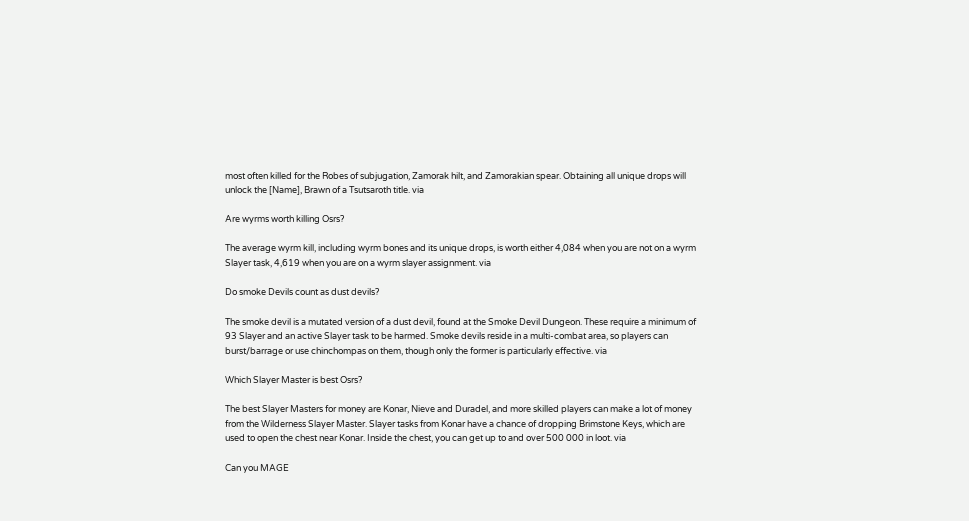most often killed for the Robes of subjugation, Zamorak hilt, and Zamorakian spear. Obtaining all unique drops will unlock the [Name], Brawn of a Tsutsaroth title. via

Are wyrms worth killing Osrs?

The average wyrm kill, including wyrm bones and its unique drops, is worth either 4,084 when you are not on a wyrm Slayer task, 4,619 when you are on a wyrm slayer assignment. via

Do smoke Devils count as dust devils?

The smoke devil is a mutated version of a dust devil, found at the Smoke Devil Dungeon. These require a minimum of 93 Slayer and an active Slayer task to be harmed. Smoke devils reside in a multi-combat area, so players can burst/barrage or use chinchompas on them, though only the former is particularly effective. via

Which Slayer Master is best Osrs?

The best Slayer Masters for money are Konar, Nieve and Duradel, and more skilled players can make a lot of money from the Wilderness Slayer Master. Slayer tasks from Konar have a chance of dropping Brimstone Keys, which are used to open the chest near Konar. Inside the chest, you can get up to and over 500 000 in loot. via

Can you MAGE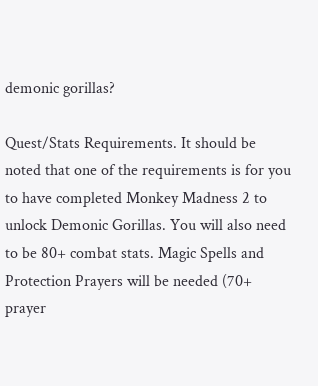demonic gorillas?

Quest/Stats Requirements. It should be noted that one of the requirements is for you to have completed Monkey Madness 2 to unlock Demonic Gorillas. You will also need to be 80+ combat stats. Magic Spells and Protection Prayers will be needed (70+ prayer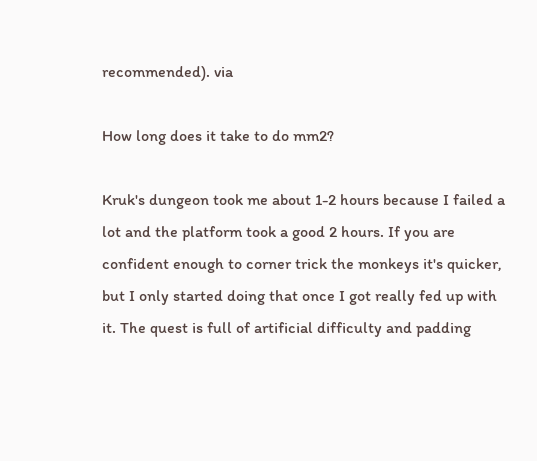recommended). via

How long does it take to do mm2?

Kruk's dungeon took me about 1-2 hours because I failed a lot and the platform took a good 2 hours. If you are confident enough to corner trick the monkeys it's quicker, but I only started doing that once I got really fed up with it. The quest is full of artificial difficulty and padding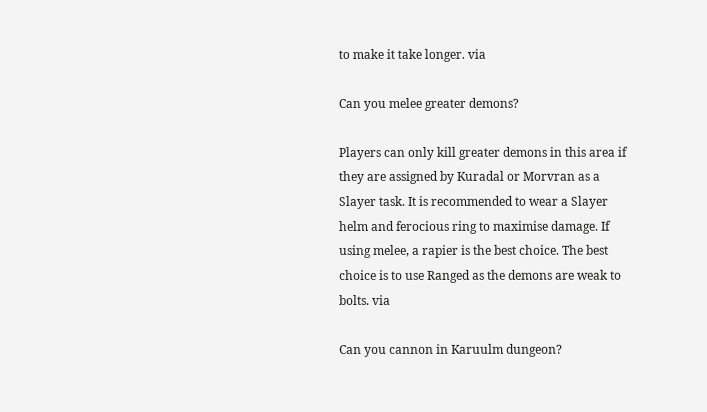to make it take longer. via

Can you melee greater demons?

Players can only kill greater demons in this area if they are assigned by Kuradal or Morvran as a Slayer task. It is recommended to wear a Slayer helm and ferocious ring to maximise damage. If using melee, a rapier is the best choice. The best choice is to use Ranged as the demons are weak to bolts. via

Can you cannon in Karuulm dungeon?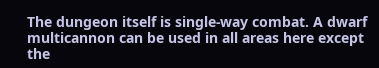The dungeon itself is single-way combat. A dwarf multicannon can be used in all areas here except the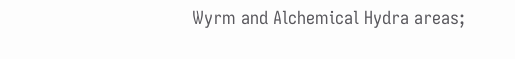Wyrm and Alchemical Hydra areas;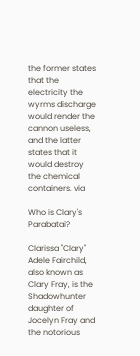the former states that the electricity the wyrms discharge would render the cannon useless, and the latter states that it would destroy the chemical containers. via

Who is Clary's Parabatai?

Clarissa "Clary" Adele Fairchild, also known as Clary Fray, is the Shadowhunter daughter of Jocelyn Fray and the notorious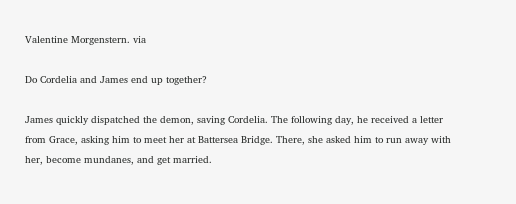Valentine Morgenstern. via

Do Cordelia and James end up together?

James quickly dispatched the demon, saving Cordelia. The following day, he received a letter from Grace, asking him to meet her at Battersea Bridge. There, she asked him to run away with her, become mundanes, and get married.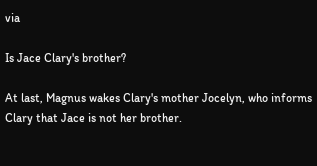via

Is Jace Clary's brother?

At last, Magnus wakes Clary's mother Jocelyn, who informs Clary that Jace is not her brother.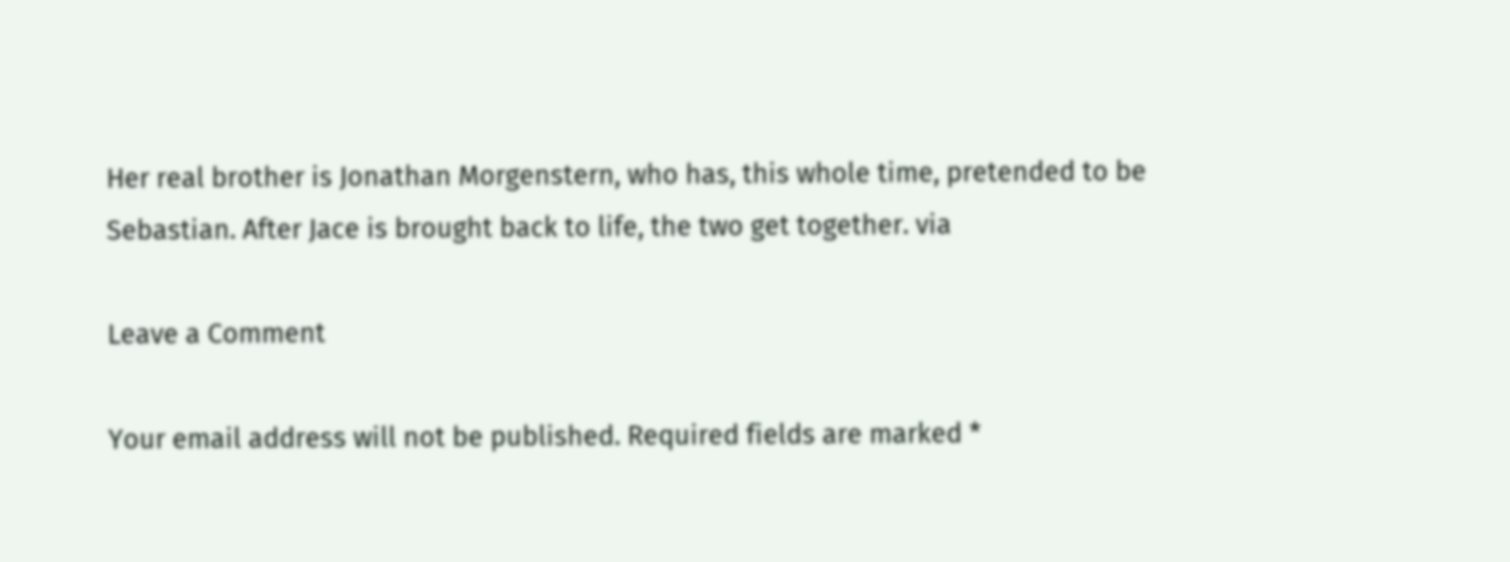Her real brother is Jonathan Morgenstern, who has, this whole time, pretended to be Sebastian. After Jace is brought back to life, the two get together. via

Leave a Comment

Your email address will not be published. Required fields are marked *